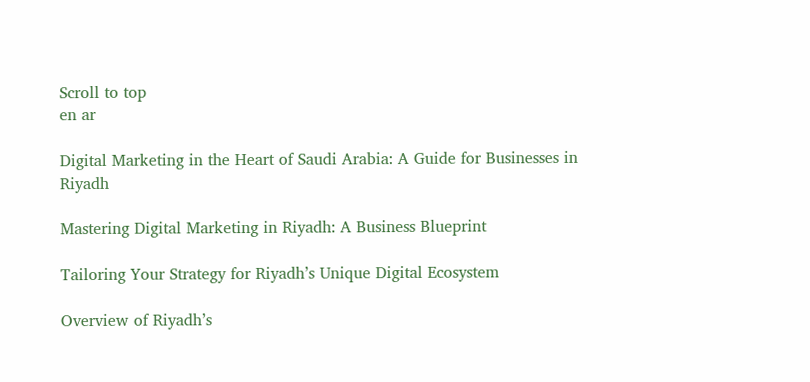Scroll to top
en ar

Digital Marketing in the Heart of Saudi Arabia: A Guide for Businesses in Riyadh

Mastering Digital Marketing in Riyadh: A Business Blueprint

Tailoring Your Strategy for Riyadh’s Unique Digital Ecosystem

Overview of Riyadh’s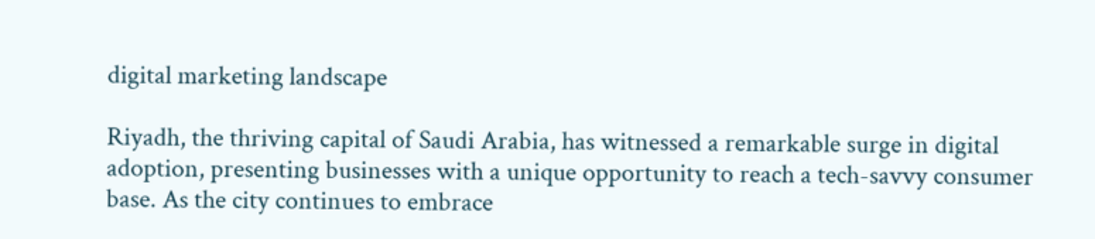digital marketing landscape

Riyadh, the thriving capital of Saudi Arabia, has witnessed a remarkable surge in digital adoption, presenting businesses with a unique opportunity to reach a tech-savvy consumer base. As the city continues to embrace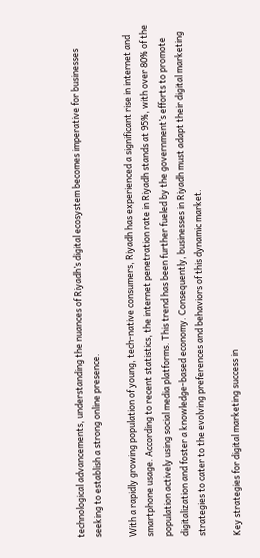technological advancements, understanding the nuances of Riyadh’s digital ecosystem becomes imperative for businesses seeking to establish a strong online presence.

With a rapidly growing population of young, tech-native consumers, Riyadh has experienced a significant rise in internet and smartphone usage. According to recent statistics, the internet penetration rate in Riyadh stands at 95%, with over 80% of the population actively using social media platforms. This trend has been further fueled by the government’s efforts to promote digitalization and foster a knowledge-based economy. Consequently, businesses in Riyadh must adapt their digital marketing strategies to cater to the evolving preferences and behaviors of this dynamic market.

Key strategies for digital marketing success in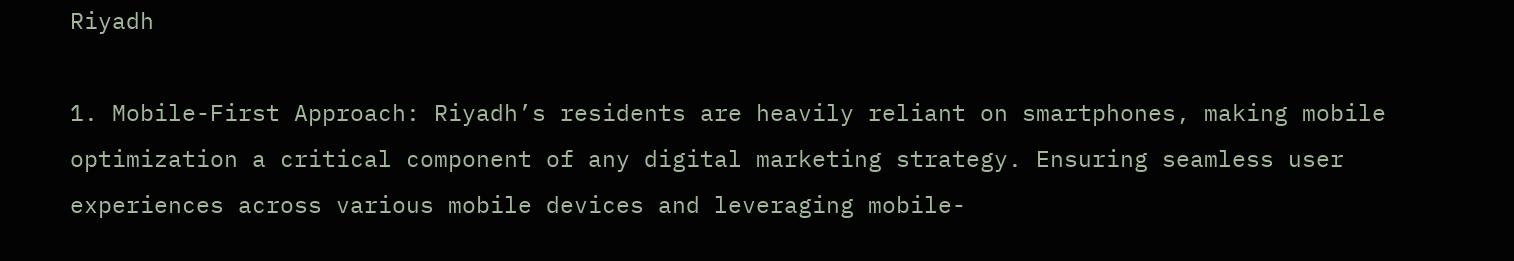Riyadh

1. Mobile-First Approach: Riyadh’s residents are heavily reliant on smartphones, making mobile optimization a critical component of any digital marketing strategy. Ensuring seamless user experiences across various mobile devices and leveraging mobile-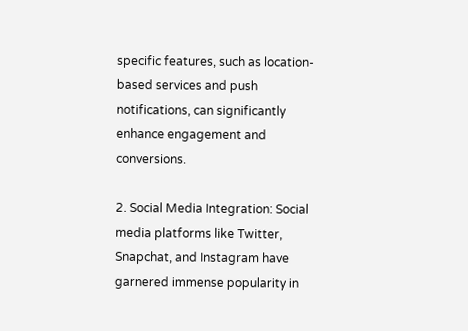specific features, such as location-based services and push notifications, can significantly enhance engagement and conversions.

2. Social Media Integration: Social media platforms like Twitter, Snapchat, and Instagram have garnered immense popularity in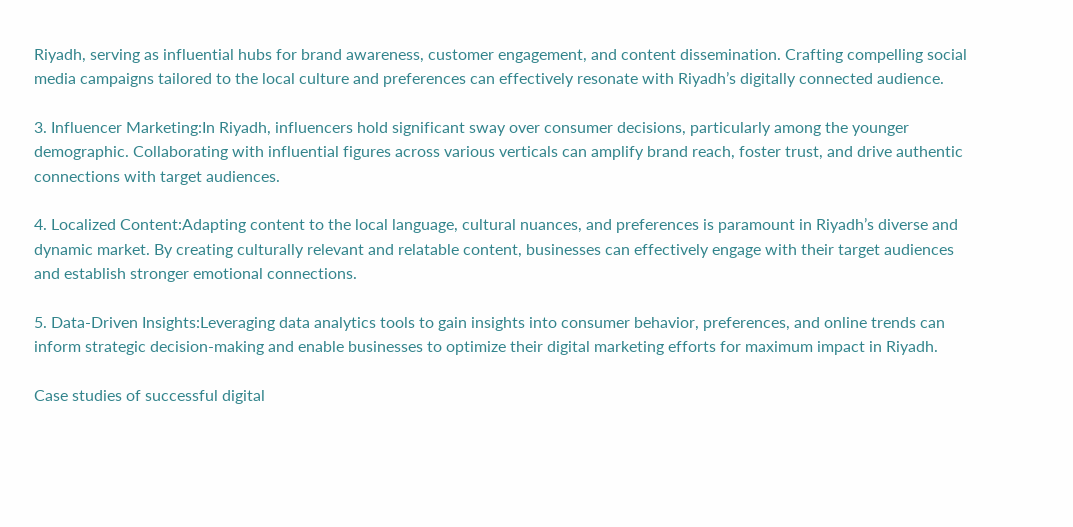Riyadh, serving as influential hubs for brand awareness, customer engagement, and content dissemination. Crafting compelling social media campaigns tailored to the local culture and preferences can effectively resonate with Riyadh’s digitally connected audience.

3. Influencer Marketing:In Riyadh, influencers hold significant sway over consumer decisions, particularly among the younger demographic. Collaborating with influential figures across various verticals can amplify brand reach, foster trust, and drive authentic connections with target audiences.

4. Localized Content:Adapting content to the local language, cultural nuances, and preferences is paramount in Riyadh’s diverse and dynamic market. By creating culturally relevant and relatable content, businesses can effectively engage with their target audiences and establish stronger emotional connections.

5. Data-Driven Insights:Leveraging data analytics tools to gain insights into consumer behavior, preferences, and online trends can inform strategic decision-making and enable businesses to optimize their digital marketing efforts for maximum impact in Riyadh.

Case studies of successful digital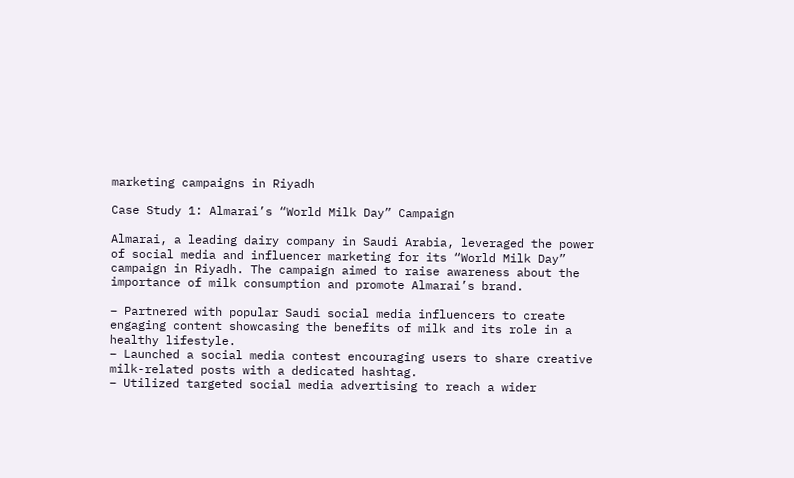marketing campaigns in Riyadh

Case Study 1: Almarai’s “World Milk Day” Campaign

Almarai, a leading dairy company in Saudi Arabia, leveraged the power of social media and influencer marketing for its “World Milk Day” campaign in Riyadh. The campaign aimed to raise awareness about the importance of milk consumption and promote Almarai’s brand.

– Partnered with popular Saudi social media influencers to create engaging content showcasing the benefits of milk and its role in a healthy lifestyle.
– Launched a social media contest encouraging users to share creative milk-related posts with a dedicated hashtag.
– Utilized targeted social media advertising to reach a wider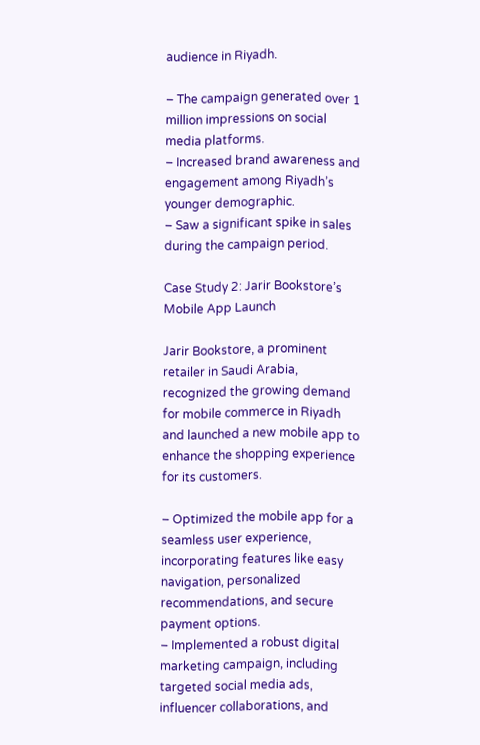audience in Riyadh.

– The campaign generated over 1 million impressions on social media platforms.
– Increased brand awareness and engagement among Riyadh’s younger demographic.
– Saw a significant spike in sales during the campaign period.

Case Study 2: Jarir Bookstore’s Mobile App Launch

Jarir Bookstore, a prominent retailer in Saudi Arabia, recognized the growing demand for mobile commerce in Riyadh and launched a new mobile app to enhance the shopping experience for its customers.

– Optimized the mobile app for a seamless user experience, incorporating features like easy navigation, personalized recommendations, and secure payment options.
– Implemented a robust digital marketing campaign, including targeted social media ads, influencer collaborations, and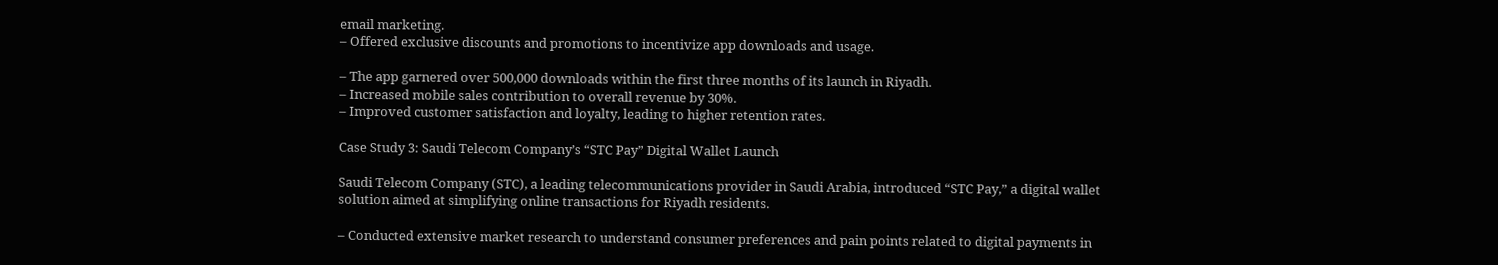email marketing.
– Offered exclusive discounts and promotions to incentivize app downloads and usage.

– The app garnered over 500,000 downloads within the first three months of its launch in Riyadh.
– Increased mobile sales contribution to overall revenue by 30%.
– Improved customer satisfaction and loyalty, leading to higher retention rates.

Case Study 3: Saudi Telecom Company’s “STC Pay” Digital Wallet Launch

Saudi Telecom Company (STC), a leading telecommunications provider in Saudi Arabia, introduced “STC Pay,” a digital wallet solution aimed at simplifying online transactions for Riyadh residents.

– Conducted extensive market research to understand consumer preferences and pain points related to digital payments in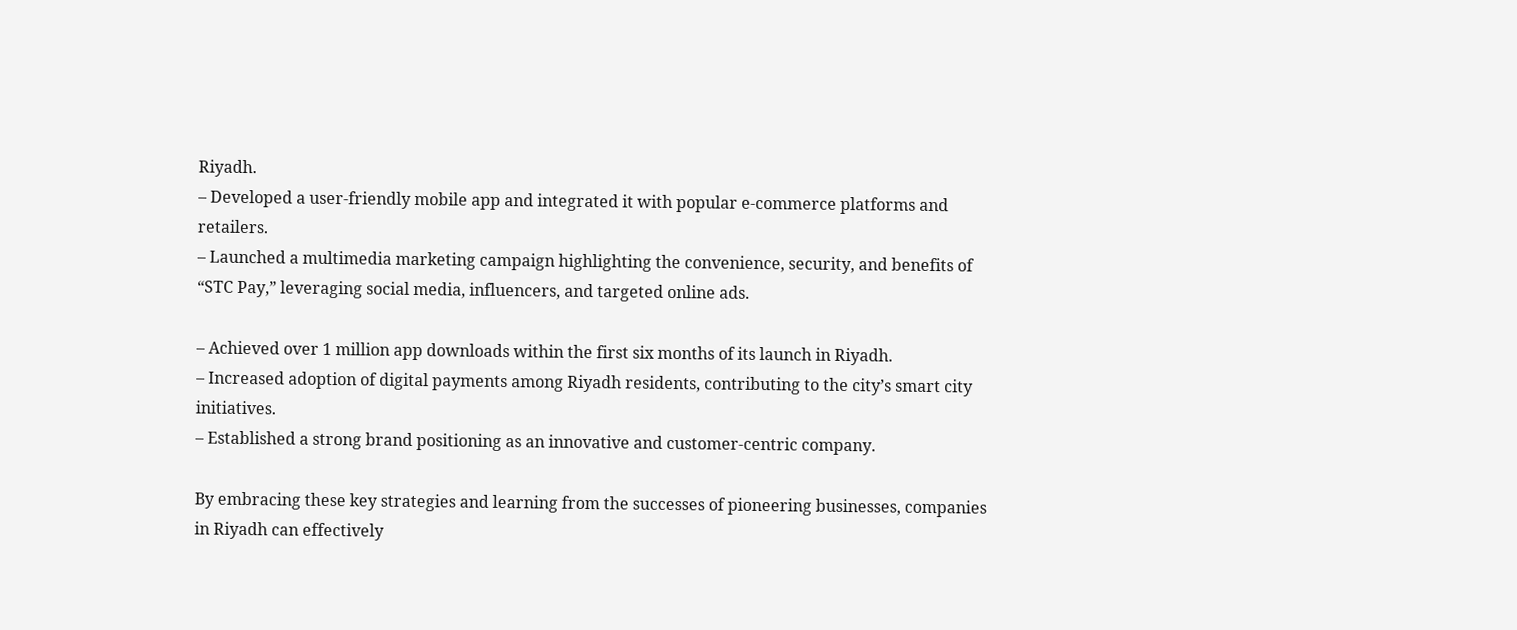Riyadh.
– Developed a user-friendly mobile app and integrated it with popular e-commerce platforms and retailers.
– Launched a multimedia marketing campaign highlighting the convenience, security, and benefits of “STC Pay,” leveraging social media, influencers, and targeted online ads.

– Achieved over 1 million app downloads within the first six months of its launch in Riyadh.
– Increased adoption of digital payments among Riyadh residents, contributing to the city’s smart city initiatives.
– Established a strong brand positioning as an innovative and customer-centric company.

By embracing these key strategies and learning from the successes of pioneering businesses, companies in Riyadh can effectively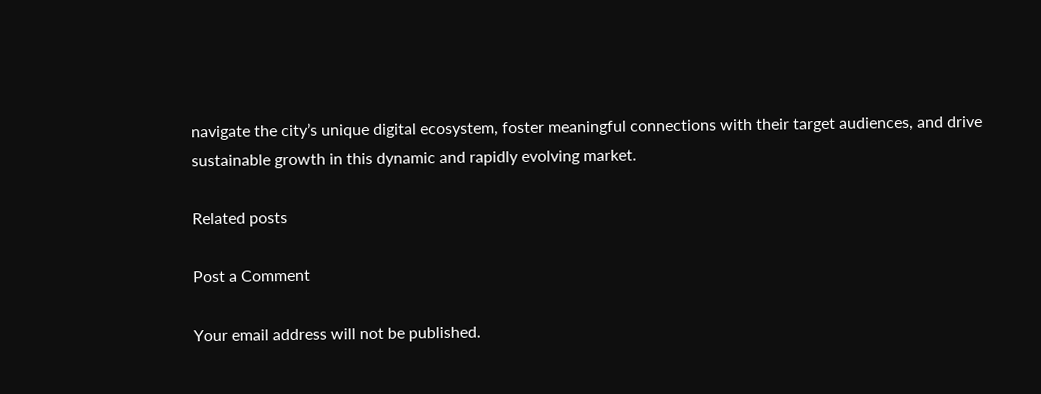navigate the city’s unique digital ecosystem, foster meaningful connections with their target audiences, and drive sustainable growth in this dynamic and rapidly evolving market.

Related posts

Post a Comment

Your email address will not be published.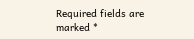Required fields are marked *